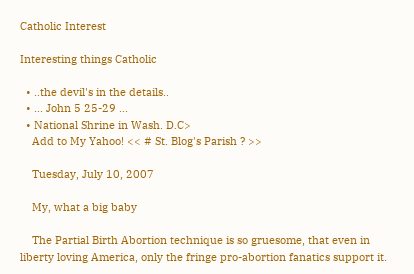Catholic Interest

Interesting things Catholic

  • ..the devil's in the details..
  • ... John 5 25-29 ...
  • National Shrine in Wash. D.C>
    Add to My Yahoo! << # St. Blog's Parish ? >>

    Tuesday, July 10, 2007

    My, what a big baby

    The Partial Birth Abortion technique is so gruesome, that even in liberty loving America, only the fringe pro-abortion fanatics support it.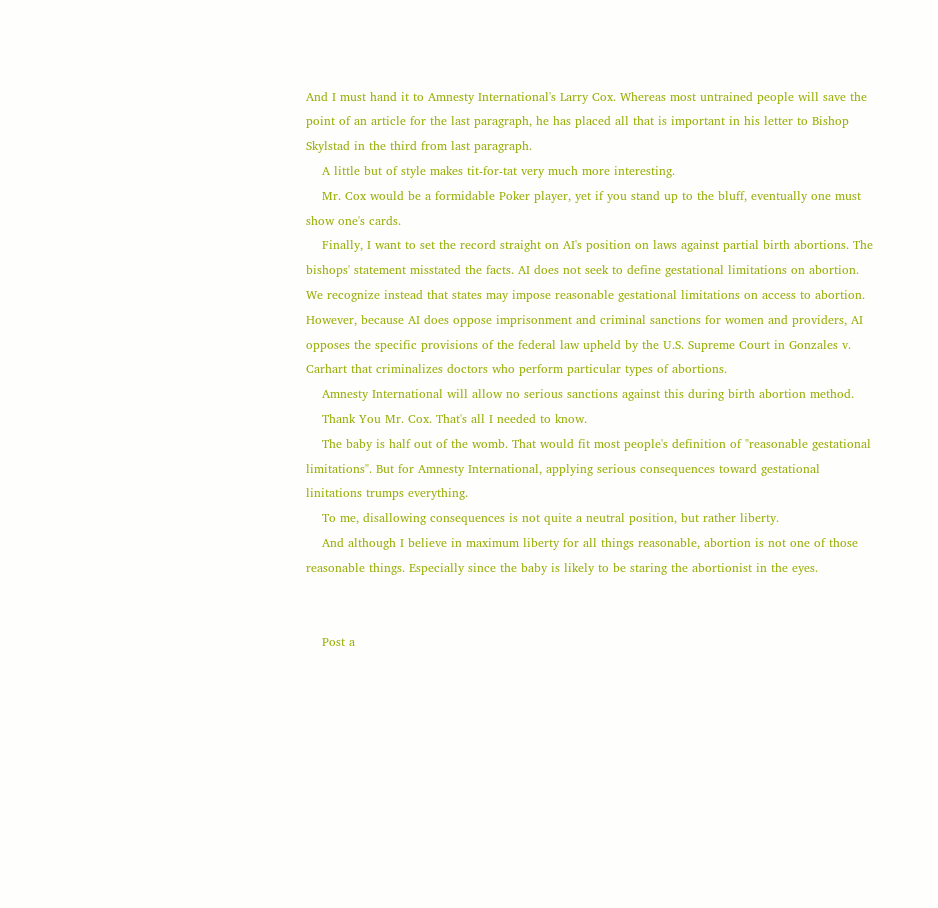And I must hand it to Amnesty International's Larry Cox. Whereas most untrained people will save the point of an article for the last paragraph, he has placed all that is important in his letter to Bishop Skylstad in the third from last paragraph.
    A little but of style makes tit-for-tat very much more interesting.
    Mr. Cox would be a formidable Poker player, yet if you stand up to the bluff, eventually one must show one's cards.
    Finally, I want to set the record straight on AI's position on laws against partial birth abortions. The bishops' statement misstated the facts. AI does not seek to define gestational limitations on abortion. We recognize instead that states may impose reasonable gestational limitations on access to abortion. However, because AI does oppose imprisonment and criminal sanctions for women and providers, AI opposes the specific provisions of the federal law upheld by the U.S. Supreme Court in Gonzales v. Carhart that criminalizes doctors who perform particular types of abortions.
    Amnesty International will allow no serious sanctions against this during birth abortion method.
    Thank You Mr. Cox. That's all I needed to know.
    The baby is half out of the womb. That would fit most people's definition of "reasonable gestational limitations". But for Amnesty International, applying serious consequences toward gestational linitations trumps everything.
    To me, disallowing consequences is not quite a neutral position, but rather liberty.
    And although I believe in maximum liberty for all things reasonable, abortion is not one of those reasonable things. Especially since the baby is likely to be staring the abortionist in the eyes.


    Post a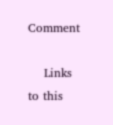Comment

    Links to this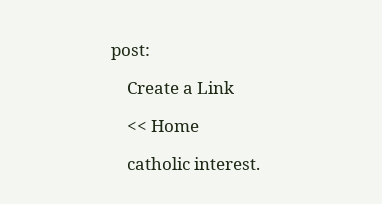post:

    Create a Link

    << Home

    catholic interest.